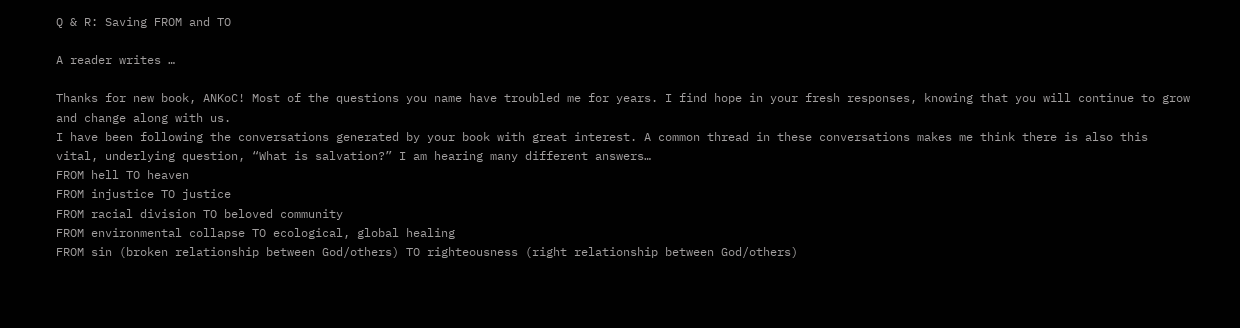Q & R: Saving FROM and TO

A reader writes …

Thanks for new book, ANKoC! Most of the questions you name have troubled me for years. I find hope in your fresh responses, knowing that you will continue to grow and change along with us.
I have been following the conversations generated by your book with great interest. A common thread in these conversations makes me think there is also this vital, underlying question, “What is salvation?” I am hearing many different answers…
FROM hell TO heaven
FROM injustice TO justice
FROM racial division TO beloved community
FROM environmental collapse TO ecological, global healing
FROM sin (broken relationship between God/others) TO righteousness (right relationship between God/others)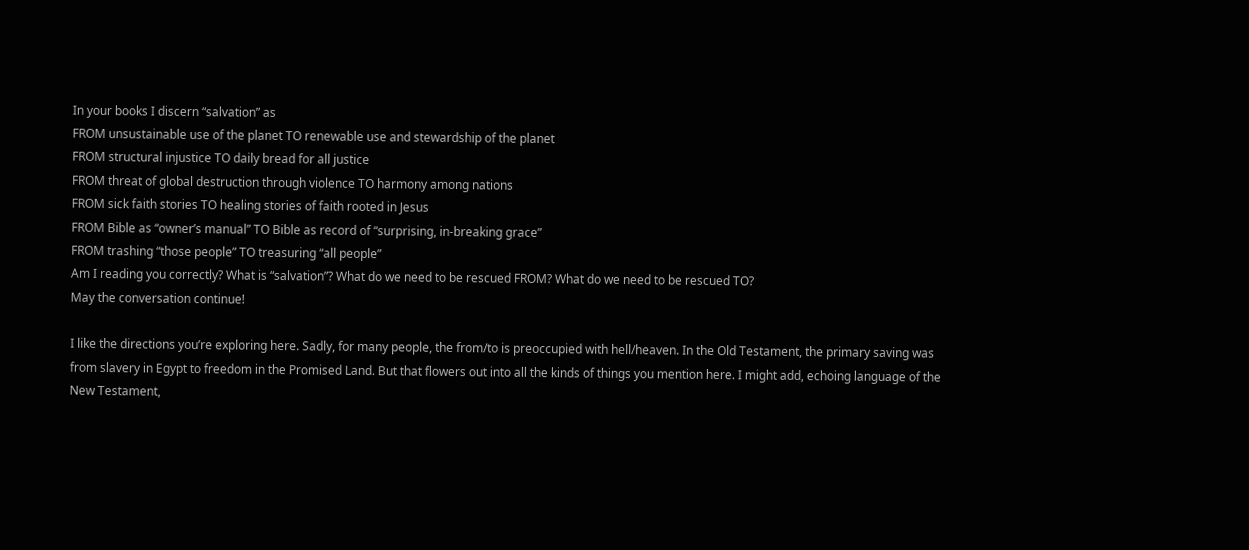In your books I discern “salvation” as
FROM unsustainable use of the planet TO renewable use and stewardship of the planet
FROM structural injustice TO daily bread for all justice
FROM threat of global destruction through violence TO harmony among nations
FROM sick faith stories TO healing stories of faith rooted in Jesus
FROM Bible as “owner’s manual” TO Bible as record of “surprising, in-breaking grace”
FROM trashing “those people” TO treasuring “all people”
Am I reading you correctly? What is “salvation”? What do we need to be rescued FROM? What do we need to be rescued TO?
May the conversation continue!

I like the directions you’re exploring here. Sadly, for many people, the from/to is preoccupied with hell/heaven. In the Old Testament, the primary saving was from slavery in Egypt to freedom in the Promised Land. But that flowers out into all the kinds of things you mention here. I might add, echoing language of the New Testament,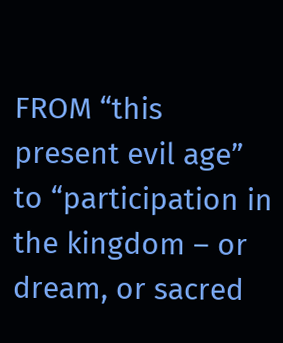FROM “this present evil age” to “participation in the kingdom – or dream, or sacred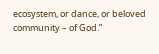ecosystem, or dance, or beloved community – of God.”